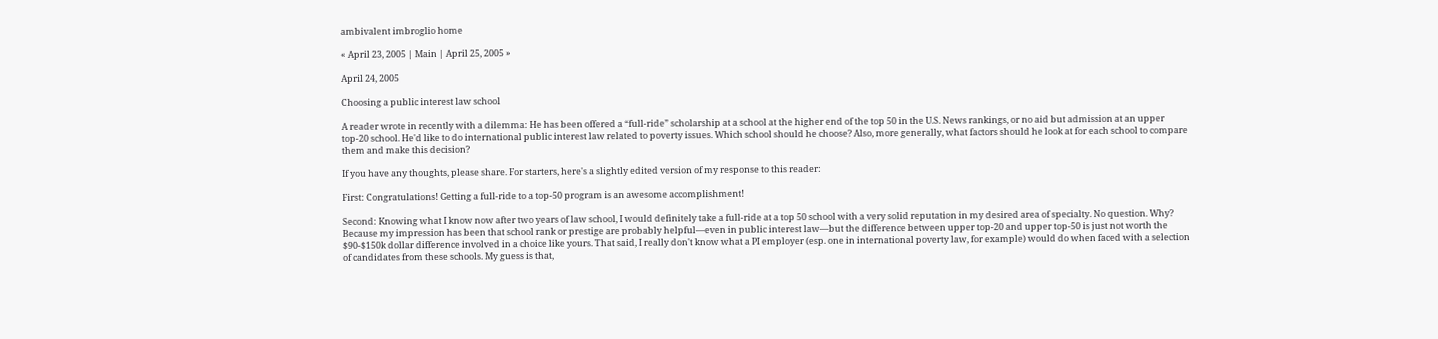ambivalent imbroglio home

« April 23, 2005 | Main | April 25, 2005 »

April 24, 2005

Choosing a public interest law school

A reader wrote in recently with a dilemma: He has been offered a “full-ride” scholarship at a school at the higher end of the top 50 in the U.S. News rankings, or no aid but admission at an upper top-20 school. He'd like to do international public interest law related to poverty issues. Which school should he choose? Also, more generally, what factors should he look at for each school to compare them and make this decision?

If you have any thoughts, please share. For starters, here's a slightly edited version of my response to this reader:

First: Congratulations! Getting a full-ride to a top-50 program is an awesome accomplishment!

Second: Knowing what I know now after two years of law school, I would definitely take a full-ride at a top 50 school with a very solid reputation in my desired area of specialty. No question. Why? Because my impression has been that school rank or prestige are probably helpful—even in public interest law—but the difference between upper top-20 and upper top-50 is just not worth the $90-$150k dollar difference involved in a choice like yours. That said, I really don't know what a PI employer (esp. one in international poverty law, for example) would do when faced with a selection of candidates from these schools. My guess is that,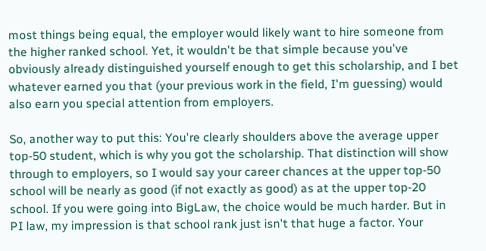most things being equal, the employer would likely want to hire someone from the higher ranked school. Yet, it wouldn't be that simple because you've obviously already distinguished yourself enough to get this scholarship, and I bet whatever earned you that (your previous work in the field, I'm guessing) would also earn you special attention from employers.

So, another way to put this: You're clearly shoulders above the average upper top-50 student, which is why you got the scholarship. That distinction will show through to employers, so I would say your career chances at the upper top-50 school will be nearly as good (if not exactly as good) as at the upper top-20 school. If you were going into BigLaw, the choice would be much harder. But in PI law, my impression is that school rank just isn't that huge a factor. Your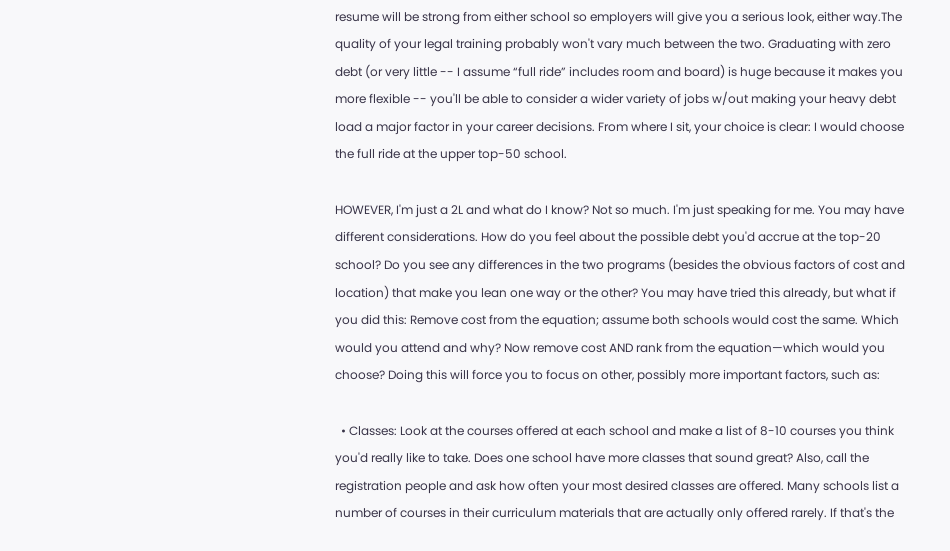resume will be strong from either school so employers will give you a serious look, either way.The quality of your legal training probably won't vary much between the two. Graduating with zero debt (or very little -- I assume “full ride” includes room and board) is huge because it makes you more flexible -- you'll be able to consider a wider variety of jobs w/out making your heavy debt load a major factor in your career decisions. From where I sit, your choice is clear: I would choose the full ride at the upper top-50 school.

HOWEVER, I'm just a 2L and what do I know? Not so much. I'm just speaking for me. You may have different considerations. How do you feel about the possible debt you'd accrue at the top-20 school? Do you see any differences in the two programs (besides the obvious factors of cost and location) that make you lean one way or the other? You may have tried this already, but what if you did this: Remove cost from the equation; assume both schools would cost the same. Which would you attend and why? Now remove cost AND rank from the equation—which would you choose? Doing this will force you to focus on other, possibly more important factors, such as:

  • Classes: Look at the courses offered at each school and make a list of 8-10 courses you think you'd really like to take. Does one school have more classes that sound great? Also, call the registration people and ask how often your most desired classes are offered. Many schools list a number of courses in their curriculum materials that are actually only offered rarely. If that's the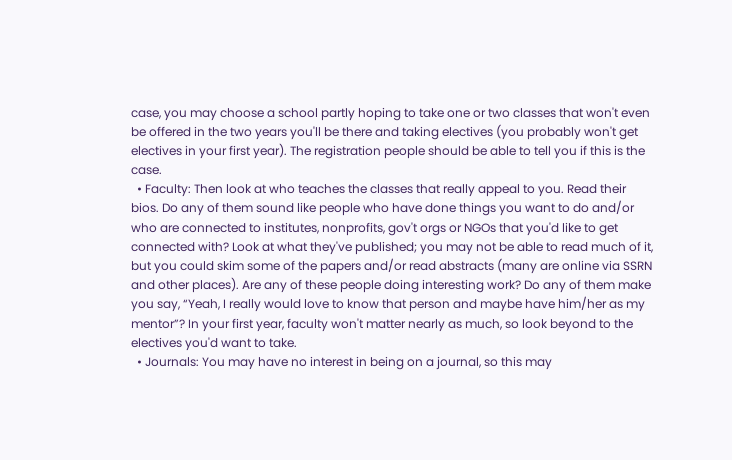case, you may choose a school partly hoping to take one or two classes that won't even be offered in the two years you'll be there and taking electives (you probably won't get electives in your first year). The registration people should be able to tell you if this is the case.
  • Faculty: Then look at who teaches the classes that really appeal to you. Read their bios. Do any of them sound like people who have done things you want to do and/or who are connected to institutes, nonprofits, gov't orgs or NGOs that you'd like to get connected with? Look at what they've published; you may not be able to read much of it, but you could skim some of the papers and/or read abstracts (many are online via SSRN and other places). Are any of these people doing interesting work? Do any of them make you say, “Yeah, I really would love to know that person and maybe have him/her as my mentor”? In your first year, faculty won't matter nearly as much, so look beyond to the electives you'd want to take.
  • Journals: You may have no interest in being on a journal, so this may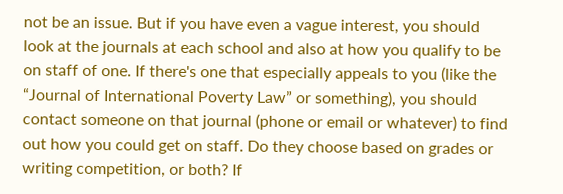not be an issue. But if you have even a vague interest, you should look at the journals at each school and also at how you qualify to be on staff of one. If there's one that especially appeals to you (like the “Journal of International Poverty Law” or something), you should contact someone on that journal (phone or email or whatever) to find out how you could get on staff. Do they choose based on grades or writing competition, or both? If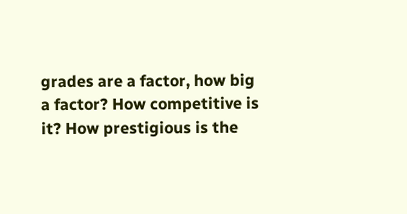grades are a factor, how big a factor? How competitive is it? How prestigious is the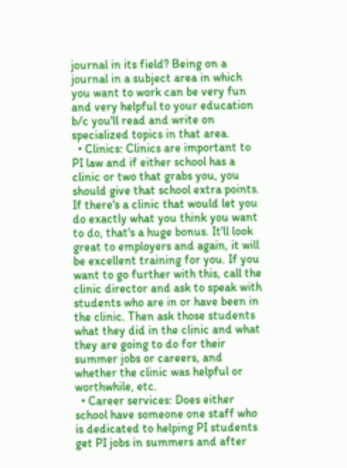journal in its field? Being on a journal in a subject area in which you want to work can be very fun and very helpful to your education b/c you'll read and write on specialized topics in that area.
  • Clinics: Clinics are important to PI law and if either school has a clinic or two that grabs you, you should give that school extra points. If there's a clinic that would let you do exactly what you think you want to do, that's a huge bonus. It'll look great to employers and again, it will be excellent training for you. If you want to go further with this, call the clinic director and ask to speak with students who are in or have been in the clinic. Then ask those students what they did in the clinic and what they are going to do for their summer jobs or careers, and whether the clinic was helpful or worthwhile, etc.
  • Career services: Does either school have someone one staff who is dedicated to helping PI students get PI jobs in summers and after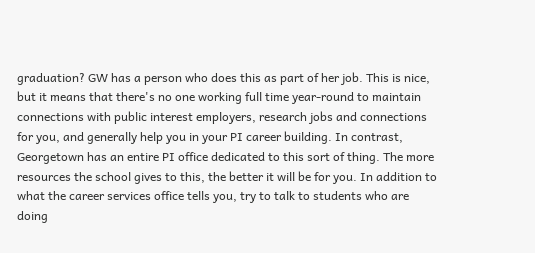graduation? GW has a person who does this as part of her job. This is nice, but it means that there's no one working full time year-round to maintain connections with public interest employers, research jobs and connections for you, and generally help you in your PI career building. In contrast, Georgetown has an entire PI office dedicated to this sort of thing. The more resources the school gives to this, the better it will be for you. In addition to what the career services office tells you, try to talk to students who are doing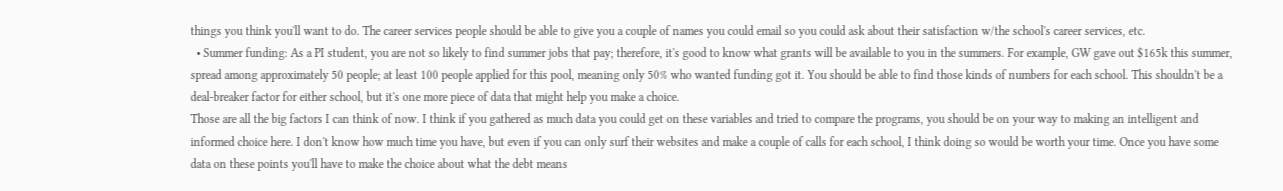things you think you'll want to do. The career services people should be able to give you a couple of names you could email so you could ask about their satisfaction w/the school's career services, etc.
  • Summer funding: As a PI student, you are not so likely to find summer jobs that pay; therefore, it's good to know what grants will be available to you in the summers. For example, GW gave out $165k this summer, spread among approximately 50 people; at least 100 people applied for this pool, meaning only 50% who wanted funding got it. You should be able to find those kinds of numbers for each school. This shouldn't be a deal-breaker factor for either school, but it's one more piece of data that might help you make a choice.
Those are all the big factors I can think of now. I think if you gathered as much data you could get on these variables and tried to compare the programs, you should be on your way to making an intelligent and informed choice here. I don't know how much time you have, but even if you can only surf their websites and make a couple of calls for each school, I think doing so would be worth your time. Once you have some data on these points you'll have to make the choice about what the debt means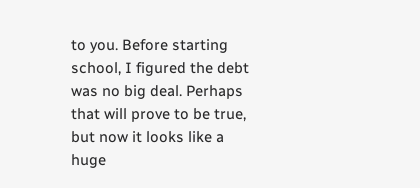to you. Before starting school, I figured the debt was no big deal. Perhaps that will prove to be true, but now it looks like a huge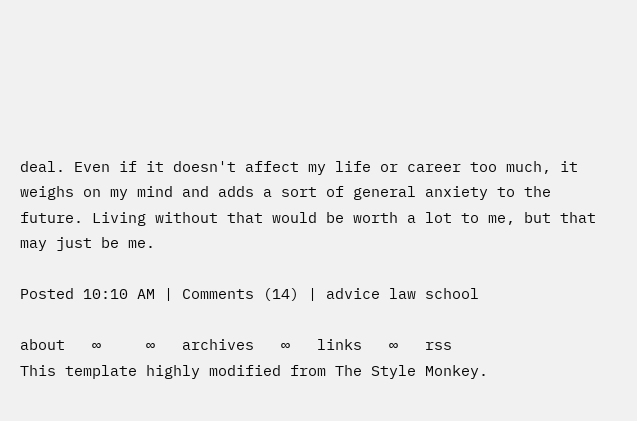deal. Even if it doesn't affect my life or career too much, it weighs on my mind and adds a sort of general anxiety to the future. Living without that would be worth a lot to me, but that may just be me.

Posted 10:10 AM | Comments (14) | advice law school

about   ∞     ∞   archives   ∞   links   ∞   rss
This template highly modified from The Style Monkey.